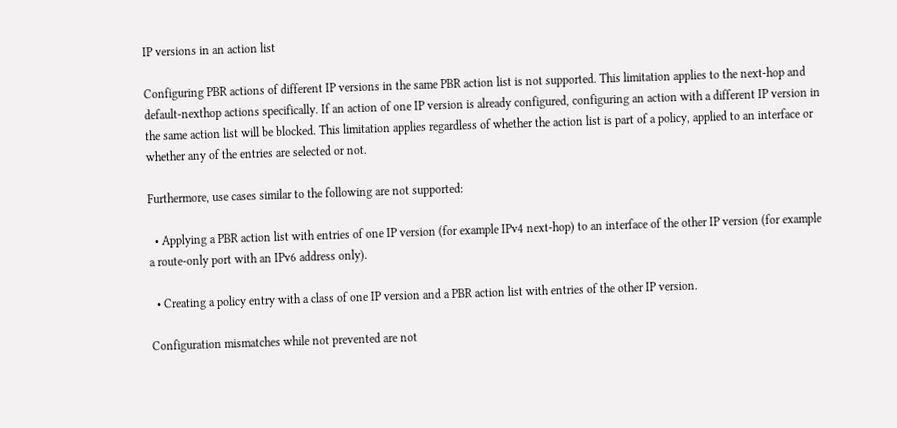IP versions in an action list

Configuring PBR actions of different IP versions in the same PBR action list is not supported. This limitation applies to the next-hop and default-nexthop actions specifically. If an action of one IP version is already configured, configuring an action with a different IP version in the same action list will be blocked. This limitation applies regardless of whether the action list is part of a policy, applied to an interface or whether any of the entries are selected or not.

Furthermore, use cases similar to the following are not supported:

  • Applying a PBR action list with entries of one IP version (for example IPv4 next-hop) to an interface of the other IP version (for example a route-only port with an IPv6 address only).

  • Creating a policy entry with a class of one IP version and a PBR action list with entries of the other IP version.

Configuration mismatches while not prevented are not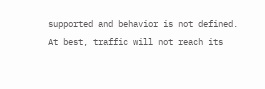supported and behavior is not defined. At best, traffic will not reach its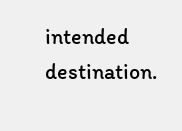intended destination.